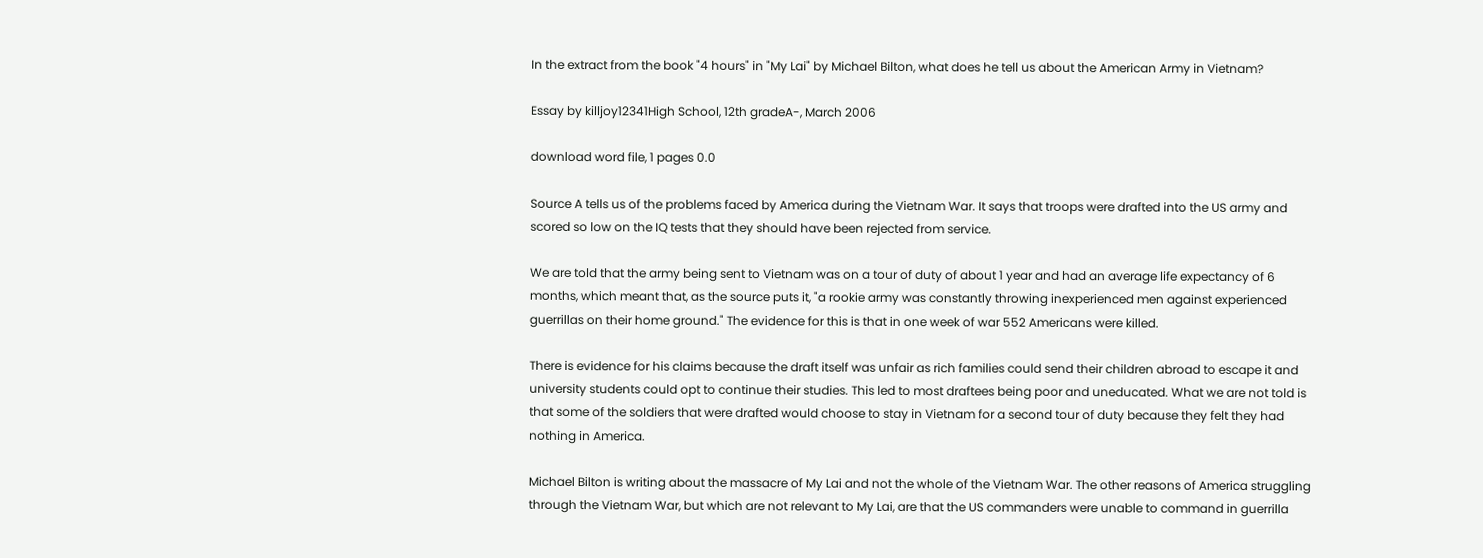In the extract from the book "4 hours" in "My Lai" by Michael Bilton, what does he tell us about the American Army in Vietnam?

Essay by killjoy12341High School, 12th gradeA-, March 2006

download word file, 1 pages 0.0

Source A tells us of the problems faced by America during the Vietnam War. It says that troops were drafted into the US army and scored so low on the IQ tests that they should have been rejected from service.

We are told that the army being sent to Vietnam was on a tour of duty of about 1 year and had an average life expectancy of 6 months, which meant that, as the source puts it, "a rookie army was constantly throwing inexperienced men against experienced guerrillas on their home ground." The evidence for this is that in one week of war 552 Americans were killed.

There is evidence for his claims because the draft itself was unfair as rich families could send their children abroad to escape it and university students could opt to continue their studies. This led to most draftees being poor and uneducated. What we are not told is that some of the soldiers that were drafted would choose to stay in Vietnam for a second tour of duty because they felt they had nothing in America.

Michael Bilton is writing about the massacre of My Lai and not the whole of the Vietnam War. The other reasons of America struggling through the Vietnam War, but which are not relevant to My Lai, are that the US commanders were unable to command in guerrilla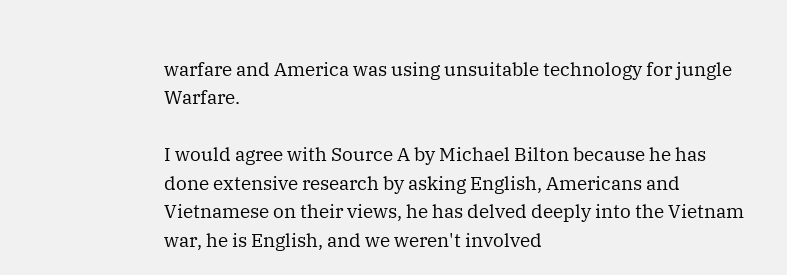warfare and America was using unsuitable technology for jungle Warfare.

I would agree with Source A by Michael Bilton because he has done extensive research by asking English, Americans and Vietnamese on their views, he has delved deeply into the Vietnam war, he is English, and we weren't involved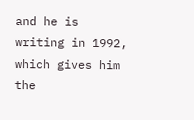and he is writing in 1992, which gives him the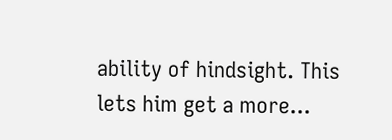ability of hindsight. This lets him get a more...